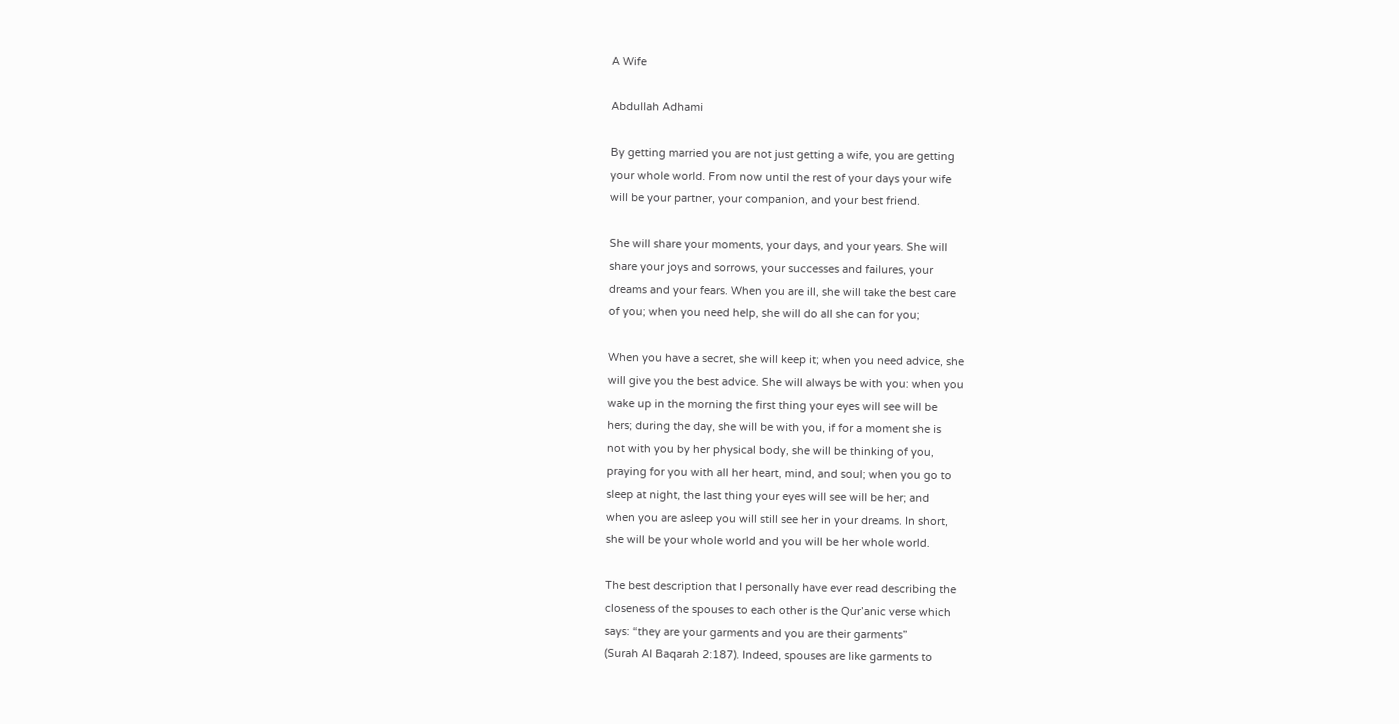A Wife

Abdullah Adhami

By getting married you are not just getting a wife, you are getting
your whole world. From now until the rest of your days your wife
will be your partner, your companion, and your best friend.

She will share your moments, your days, and your years. She will
share your joys and sorrows, your successes and failures, your
dreams and your fears. When you are ill, she will take the best care
of you; when you need help, she will do all she can for you;

When you have a secret, she will keep it; when you need advice, she
will give you the best advice. She will always be with you: when you
wake up in the morning the first thing your eyes will see will be
hers; during the day, she will be with you, if for a moment she is
not with you by her physical body, she will be thinking of you,
praying for you with all her heart, mind, and soul; when you go to
sleep at night, the last thing your eyes will see will be her; and
when you are asleep you will still see her in your dreams. In short,
she will be your whole world and you will be her whole world.

The best description that I personally have ever read describing the
closeness of the spouses to each other is the Qur’anic verse which
says: “they are your garments and you are their garments”
(Surah Al Baqarah 2:187). Indeed, spouses are like garments to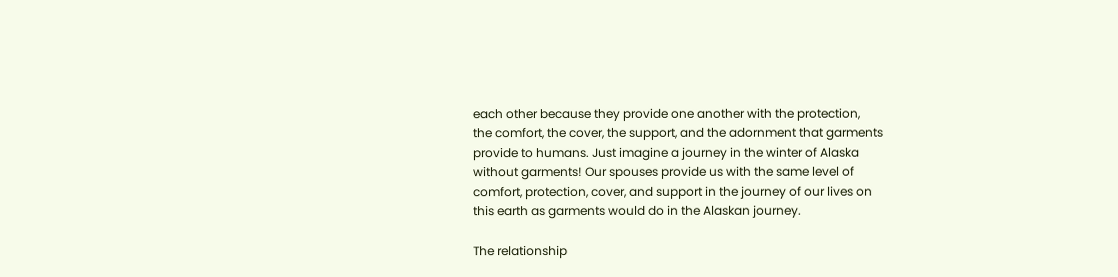each other because they provide one another with the protection,
the comfort, the cover, the support, and the adornment that garments
provide to humans. Just imagine a journey in the winter of Alaska
without garments! Our spouses provide us with the same level of
comfort, protection, cover, and support in the journey of our lives on
this earth as garments would do in the Alaskan journey.

The relationship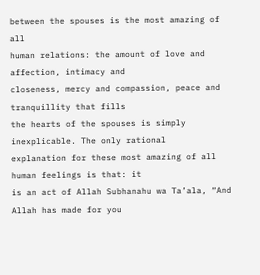between the spouses is the most amazing of all
human relations: the amount of love and affection, intimacy and
closeness, mercy and compassion, peace and tranquillity that fills
the hearts of the spouses is simply inexplicable. The only rational
explanation for these most amazing of all human feelings is that: it
is an act of Allah Subhanahu wa Ta’ala, “And Allah has made for you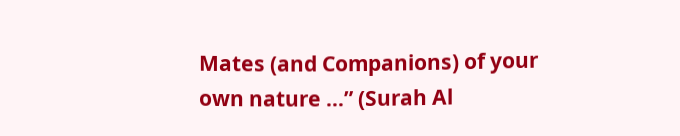Mates (and Companions) of your own nature …” (Surah Al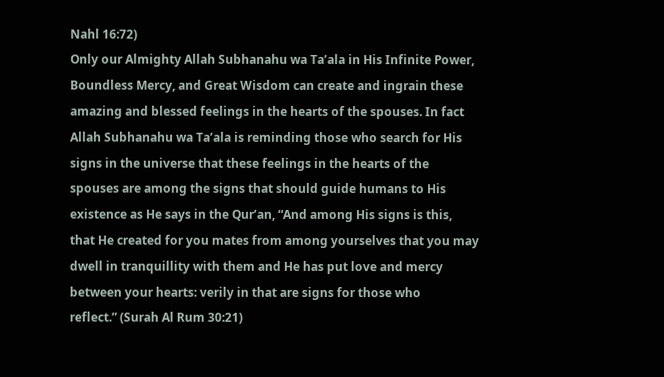Nahl 16:72)
Only our Almighty Allah Subhanahu wa Ta’ala in His Infinite Power,
Boundless Mercy, and Great Wisdom can create and ingrain these
amazing and blessed feelings in the hearts of the spouses. In fact
Allah Subhanahu wa Ta’ala is reminding those who search for His
signs in the universe that these feelings in the hearts of the
spouses are among the signs that should guide humans to His
existence as He says in the Qur’an, “And among His signs is this,
that He created for you mates from among yourselves that you may
dwell in tranquillity with them and He has put love and mercy
between your hearts: verily in that are signs for those who
reflect.” (Surah Al Rum 30:21)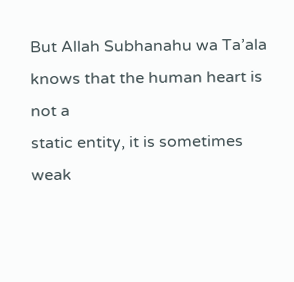But Allah Subhanahu wa Ta’ala knows that the human heart is not a
static entity, it is sometimes weak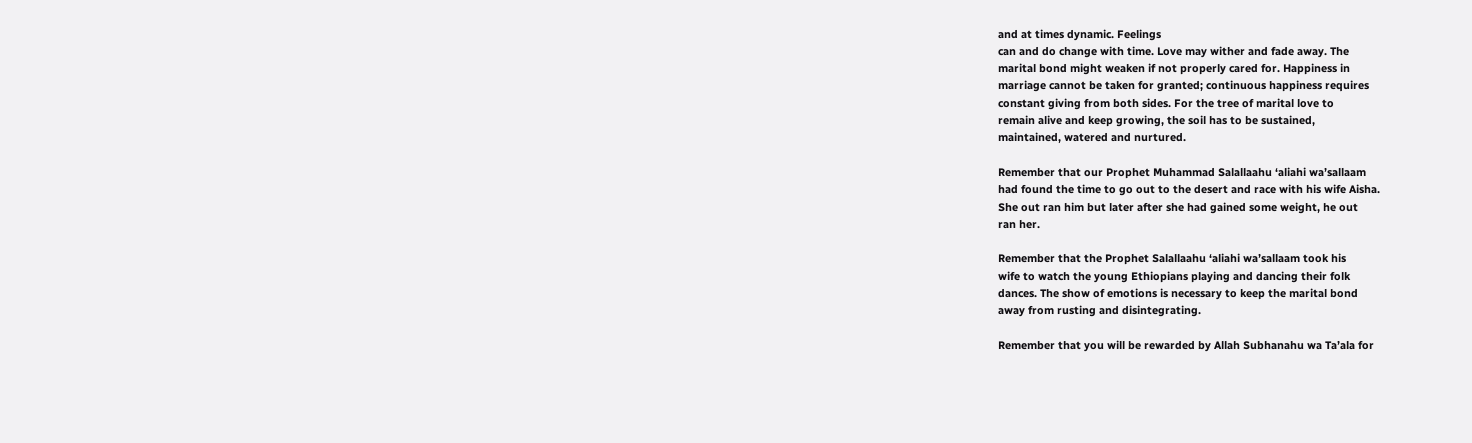and at times dynamic. Feelings
can and do change with time. Love may wither and fade away. The
marital bond might weaken if not properly cared for. Happiness in
marriage cannot be taken for granted; continuous happiness requires
constant giving from both sides. For the tree of marital love to
remain alive and keep growing, the soil has to be sustained,
maintained, watered and nurtured.

Remember that our Prophet Muhammad Salallaahu ‘aliahi wa’sallaam
had found the time to go out to the desert and race with his wife Aisha.
She out ran him but later after she had gained some weight, he out
ran her.

Remember that the Prophet Salallaahu ‘aliahi wa’sallaam took his
wife to watch the young Ethiopians playing and dancing their folk
dances. The show of emotions is necessary to keep the marital bond
away from rusting and disintegrating.

Remember that you will be rewarded by Allah Subhanahu wa Ta’ala for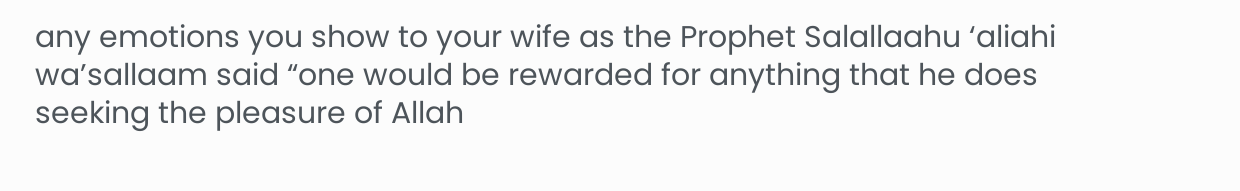any emotions you show to your wife as the Prophet Salallaahu ‘aliahi
wa’sallaam said “one would be rewarded for anything that he does
seeking the pleasure of Allah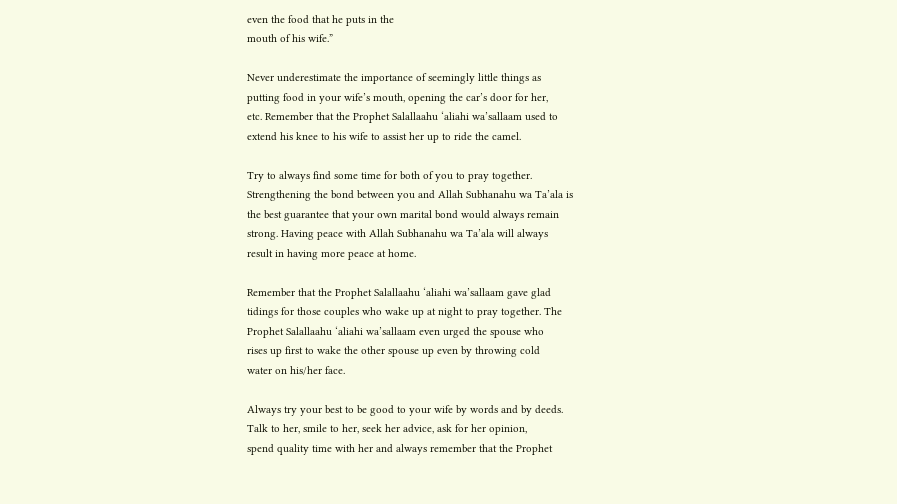even the food that he puts in the
mouth of his wife.”

Never underestimate the importance of seemingly little things as
putting food in your wife’s mouth, opening the car’s door for her,
etc. Remember that the Prophet Salallaahu ‘aliahi wa’sallaam used to
extend his knee to his wife to assist her up to ride the camel.

Try to always find some time for both of you to pray together.
Strengthening the bond between you and Allah Subhanahu wa Ta’ala is
the best guarantee that your own marital bond would always remain
strong. Having peace with Allah Subhanahu wa Ta’ala will always
result in having more peace at home.

Remember that the Prophet Salallaahu ‘aliahi wa’sallaam gave glad
tidings for those couples who wake up at night to pray together. The
Prophet Salallaahu ‘aliahi wa’sallaam even urged the spouse who
rises up first to wake the other spouse up even by throwing cold
water on his/her face.

Always try your best to be good to your wife by words and by deeds.
Talk to her, smile to her, seek her advice, ask for her opinion,
spend quality time with her and always remember that the Prophet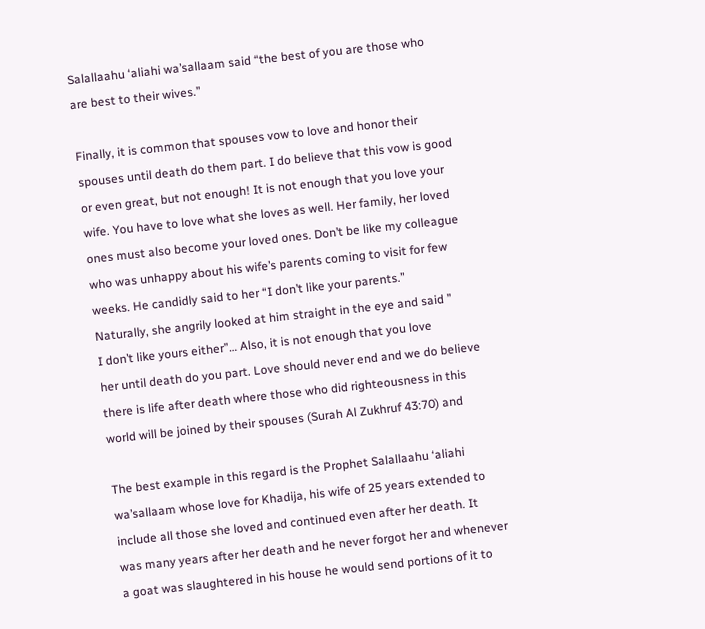Salallaahu ‘aliahi wa’sallaam said “the best of you are those who
are best to their wives.”

Finally, it is common that spouses vow to love and honor their
spouses until death do them part. I do believe that this vow is good
or even great, but not enough! It is not enough that you love your
wife. You have to love what she loves as well. Her family, her loved
ones must also become your loved ones. Don’t be like my colleague
who was unhappy about his wife’s parents coming to visit for few
weeks. He candidly said to her “I don’t like your parents.”
Naturally, she angrily looked at him straight in the eye and said ”
I don’t like yours either”… Also, it is not enough that you love
her until death do you part. Love should never end and we do believe
there is life after death where those who did righteousness in this
world will be joined by their spouses (Surah Al Zukhruf 43:70) and

The best example in this regard is the Prophet Salallaahu ‘aliahi
wa’sallaam whose love for Khadija, his wife of 25 years extended to
include all those she loved and continued even after her death. It
was many years after her death and he never forgot her and whenever
a goat was slaughtered in his house he would send portions of it to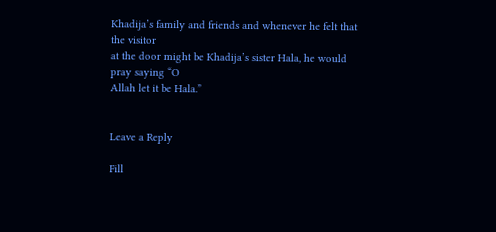Khadija’s family and friends and whenever he felt that the visitor
at the door might be Khadija’s sister Hala, he would pray saying “O
Allah let it be Hala.”


Leave a Reply

Fill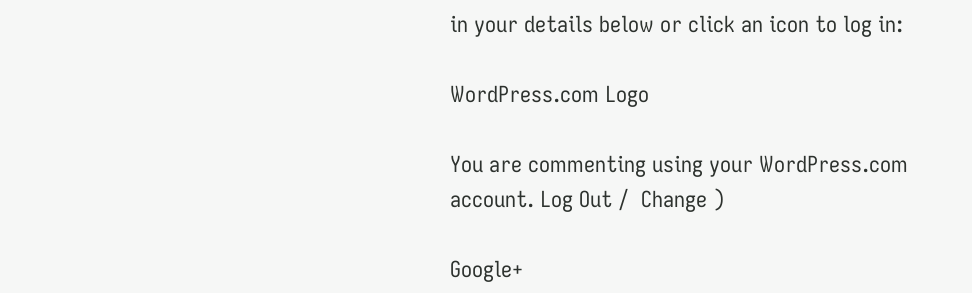in your details below or click an icon to log in:

WordPress.com Logo

You are commenting using your WordPress.com account. Log Out /  Change )

Google+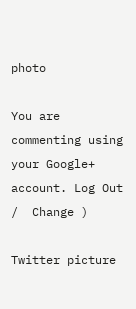photo

You are commenting using your Google+ account. Log Out /  Change )

Twitter picture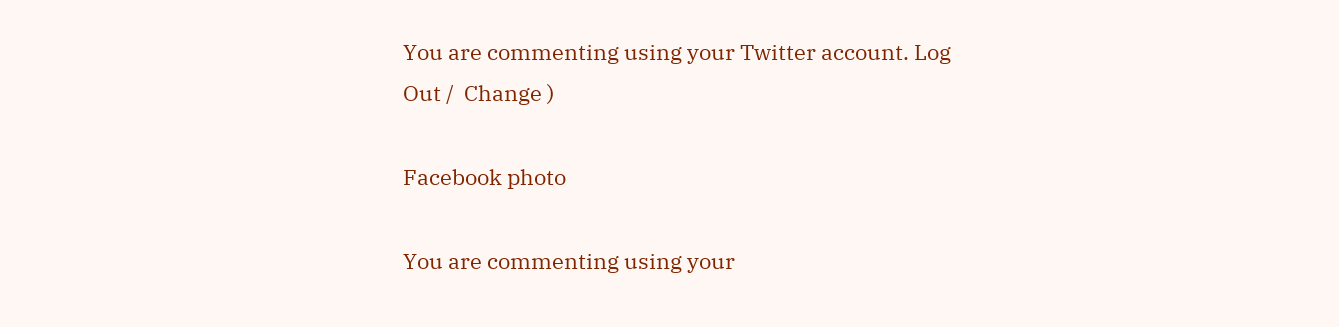You are commenting using your Twitter account. Log Out /  Change )

Facebook photo

You are commenting using your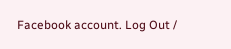Facebook account. Log Out /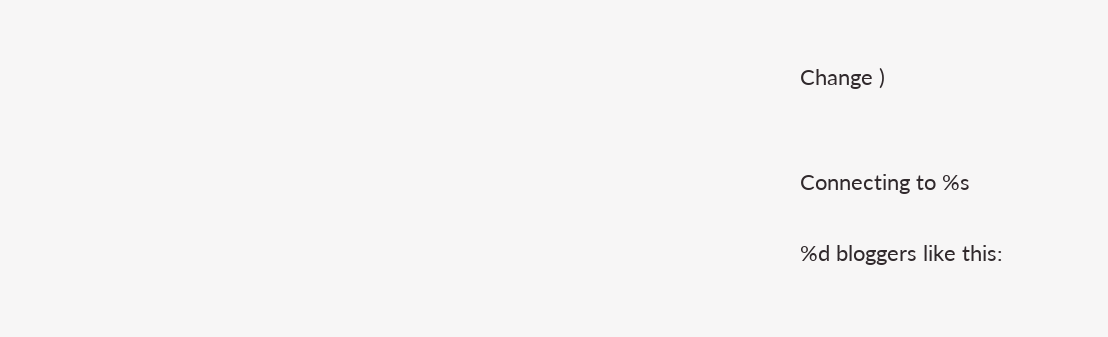Change )


Connecting to %s

%d bloggers like this: